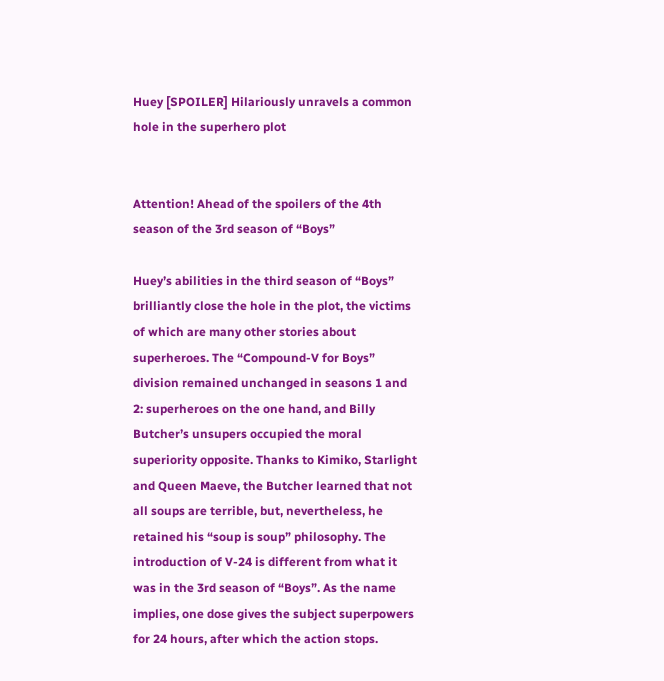Huey [SPOILER] Hilariously unravels a common hole in the superhero plot


Attention! Ahead of the spoilers of the 4th season of the 3rd season of “Boys”

Huey’s abilities in the third season of “Boys” brilliantly close the hole in the plot, the victims of which are many other stories about superheroes. The “Compound-V for Boys” division remained unchanged in seasons 1 and 2: superheroes on the one hand, and Billy Butcher’s unsupers occupied the moral superiority opposite. Thanks to Kimiko, Starlight and Queen Maeve, the Butcher learned that not all soups are terrible, but, nevertheless, he retained his “soup is soup” philosophy. The introduction of V-24 is different from what it was in the 3rd season of “Boys”. As the name implies, one dose gives the subject superpowers for 24 hours, after which the action stops.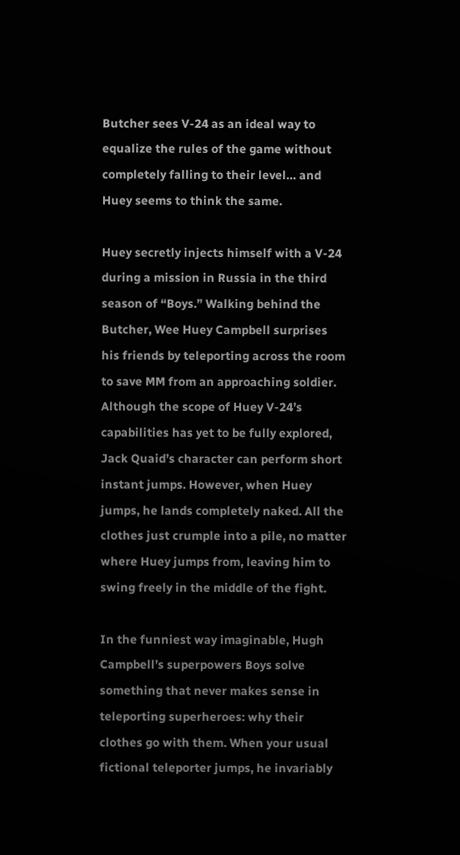Butcher sees V-24 as an ideal way to equalize the rules of the game without completely falling to their level… and Huey seems to think the same.

Huey secretly injects himself with a V-24 during a mission in Russia in the third season of “Boys.” Walking behind the Butcher, Wee Huey Campbell surprises his friends by teleporting across the room to save MM from an approaching soldier. Although the scope of Huey V-24’s capabilities has yet to be fully explored, Jack Quaid’s character can perform short instant jumps. However, when Huey jumps, he lands completely naked. All the clothes just crumple into a pile, no matter where Huey jumps from, leaving him to swing freely in the middle of the fight.

In the funniest way imaginable, Hugh Campbell’s superpowers Boys solve something that never makes sense in teleporting superheroes: why their clothes go with them. When your usual fictional teleporter jumps, he invariably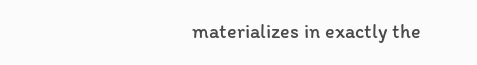materializes in exactly the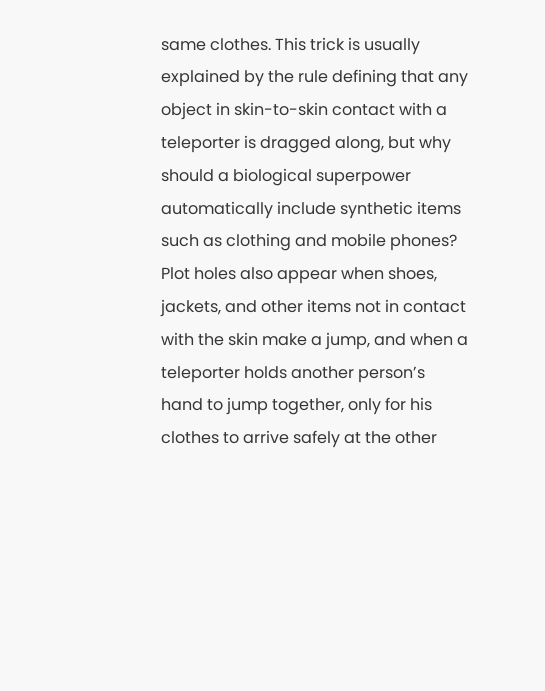same clothes. This trick is usually explained by the rule defining that any object in skin-to-skin contact with a teleporter is dragged along, but why should a biological superpower automatically include synthetic items such as clothing and mobile phones? Plot holes also appear when shoes, jackets, and other items not in contact with the skin make a jump, and when a teleporter holds another person’s hand to jump together, only for his clothes to arrive safely at the other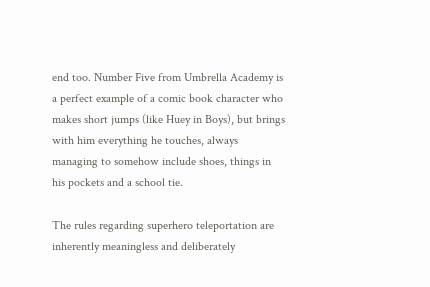end too. Number Five from Umbrella Academy is a perfect example of a comic book character who makes short jumps (like Huey in Boys), but brings with him everything he touches, always managing to somehow include shoes, things in his pockets and a school tie.

The rules regarding superhero teleportation are inherently meaningless and deliberately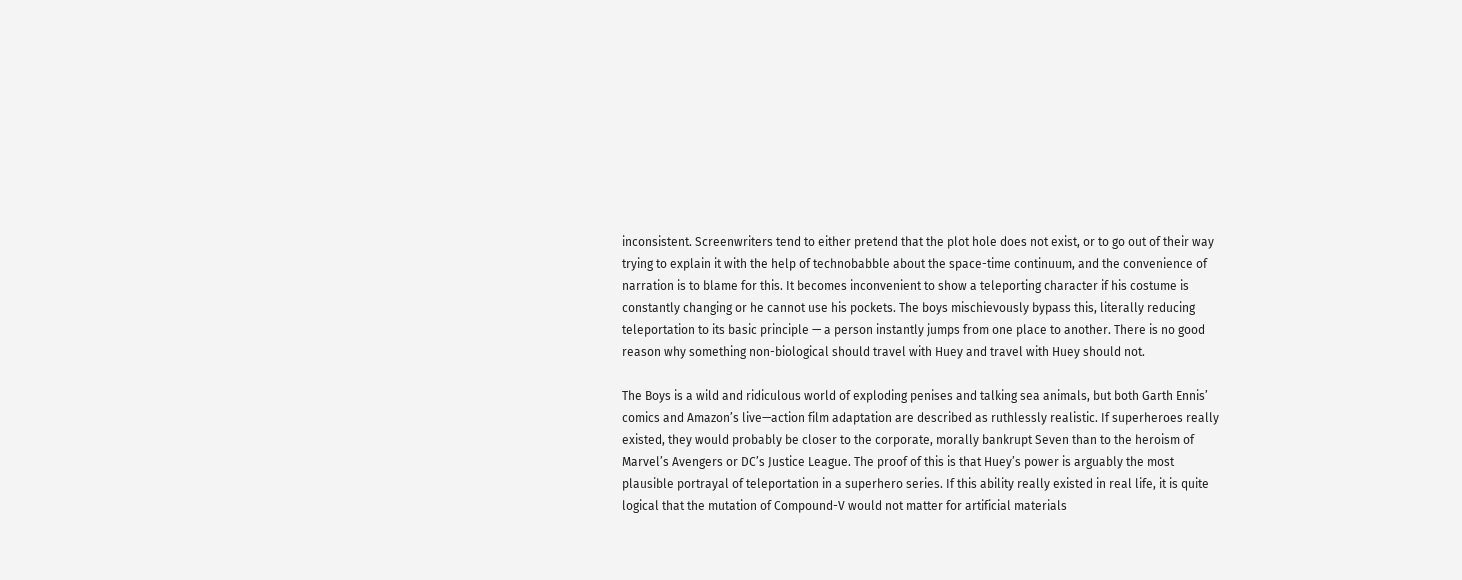inconsistent. Screenwriters tend to either pretend that the plot hole does not exist, or to go out of their way trying to explain it with the help of technobabble about the space-time continuum, and the convenience of narration is to blame for this. It becomes inconvenient to show a teleporting character if his costume is constantly changing or he cannot use his pockets. The boys mischievously bypass this, literally reducing teleportation to its basic principle — a person instantly jumps from one place to another. There is no good reason why something non-biological should travel with Huey and travel with Huey should not.

The Boys is a wild and ridiculous world of exploding penises and talking sea animals, but both Garth Ennis’ comics and Amazon’s live—action film adaptation are described as ruthlessly realistic. If superheroes really existed, they would probably be closer to the corporate, morally bankrupt Seven than to the heroism of Marvel’s Avengers or DC’s Justice League. The proof of this is that Huey’s power is arguably the most plausible portrayal of teleportation in a superhero series. If this ability really existed in real life, it is quite logical that the mutation of Compound-V would not matter for artificial materials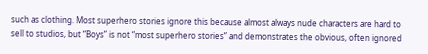such as clothing. Most superhero stories ignore this because almost always nude characters are hard to sell to studios, but “Boys” is not “most superhero stories” and demonstrates the obvious, often ignored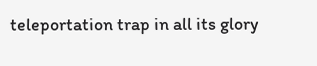teleportation trap in all its glory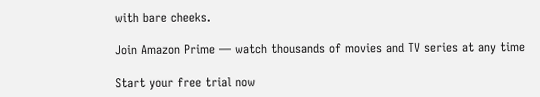with bare cheeks.

Join Amazon Prime — watch thousands of movies and TV series at any time

Start your free trial now